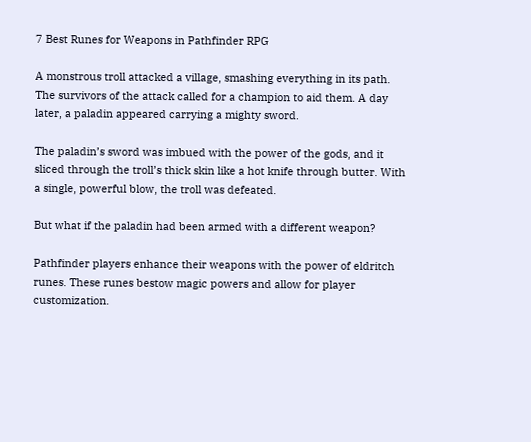7 Best Runes for Weapons in Pathfinder RPG

A monstrous troll attacked a village, smashing everything in its path. The survivors of the attack called for a champion to aid them. A day later, a paladin appeared carrying a mighty sword.

The paladin’s sword was imbued with the power of the gods, and it sliced through the troll’s thick skin like a hot knife through butter. With a single, powerful blow, the troll was defeated.

But what if the paladin had been armed with a different weapon?

Pathfinder players enhance their weapons with the power of eldritch runes. These runes bestow magic powers and allow for player customization.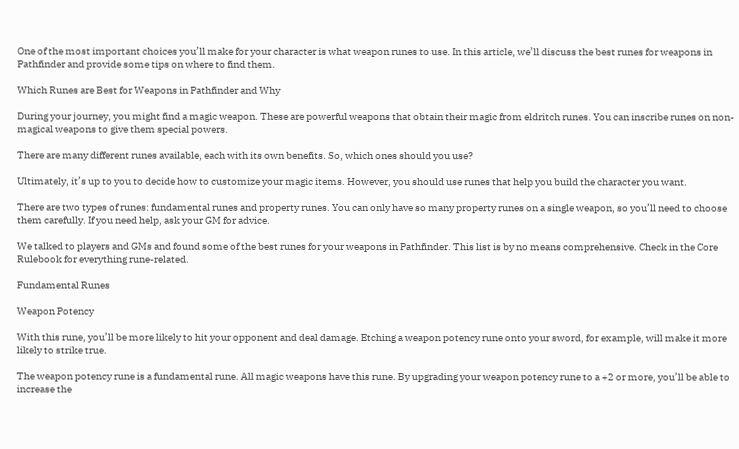One of the most important choices you’ll make for your character is what weapon runes to use. In this article, we’ll discuss the best runes for weapons in Pathfinder and provide some tips on where to find them.

Which Runes are Best for Weapons in Pathfinder and Why

During your journey, you might find a magic weapon. These are powerful weapons that obtain their magic from eldritch runes. You can inscribe runes on non-magical weapons to give them special powers.

There are many different runes available, each with its own benefits. So, which ones should you use?

Ultimately, it’s up to you to decide how to customize your magic items. However, you should use runes that help you build the character you want.

There are two types of runes: fundamental runes and property runes. You can only have so many property runes on a single weapon, so you’ll need to choose them carefully. If you need help, ask your GM for advice.

We talked to players and GMs and found some of the best runes for your weapons in Pathfinder. This list is by no means comprehensive. Check in the Core Rulebook for everything rune-related.

Fundamental Runes

Weapon Potency

With this rune, you’ll be more likely to hit your opponent and deal damage. Etching a weapon potency rune onto your sword, for example, will make it more likely to strike true.

The weapon potency rune is a fundamental rune. All magic weapons have this rune. By upgrading your weapon potency rune to a +2 or more, you’ll be able to increase the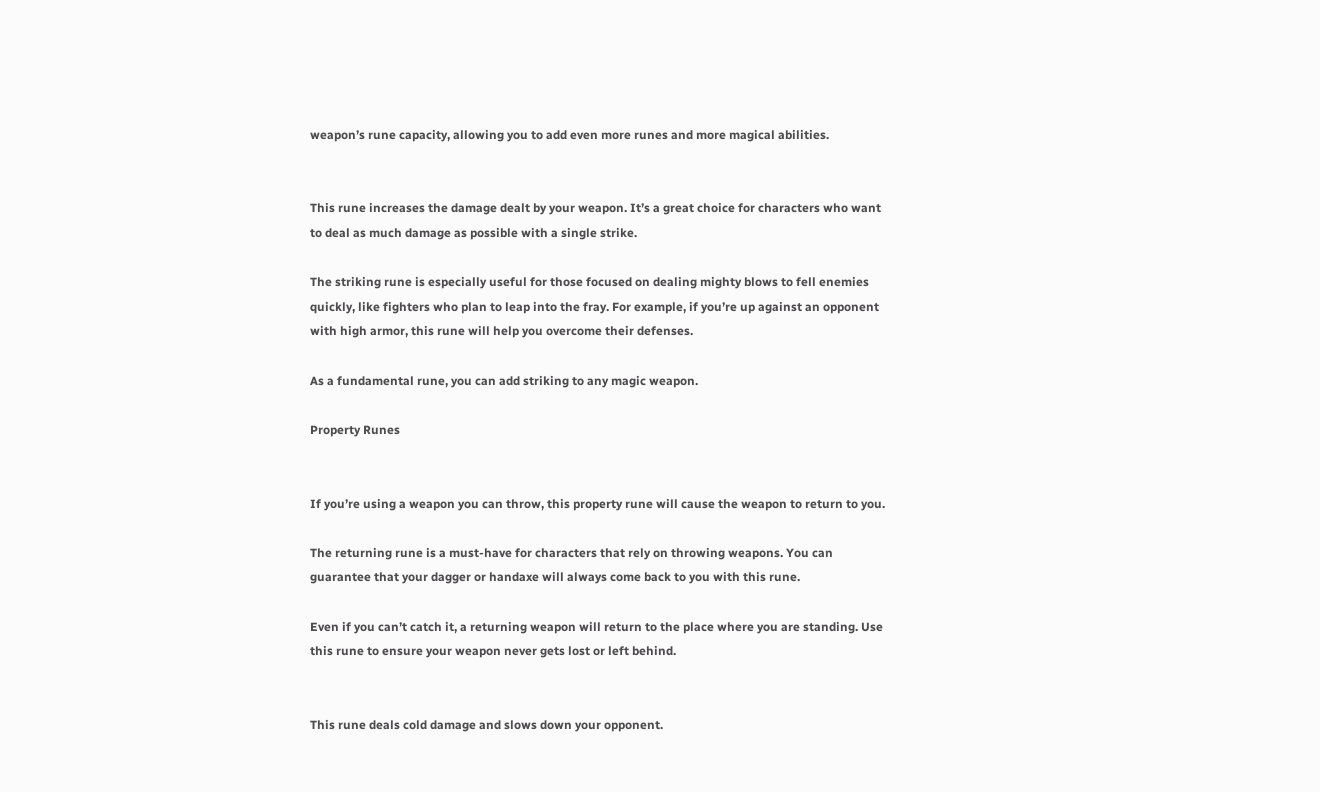weapon’s rune capacity, allowing you to add even more runes and more magical abilities.


This rune increases the damage dealt by your weapon. It’s a great choice for characters who want to deal as much damage as possible with a single strike.

The striking rune is especially useful for those focused on dealing mighty blows to fell enemies quickly, like fighters who plan to leap into the fray. For example, if you’re up against an opponent with high armor, this rune will help you overcome their defenses.

As a fundamental rune, you can add striking to any magic weapon.

Property Runes


If you’re using a weapon you can throw, this property rune will cause the weapon to return to you.

The returning rune is a must-have for characters that rely on throwing weapons. You can guarantee that your dagger or handaxe will always come back to you with this rune.

Even if you can’t catch it, a returning weapon will return to the place where you are standing. Use this rune to ensure your weapon never gets lost or left behind.


This rune deals cold damage and slows down your opponent.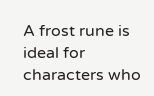A frost rune is ideal for characters who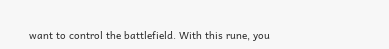want to control the battlefield. With this rune, you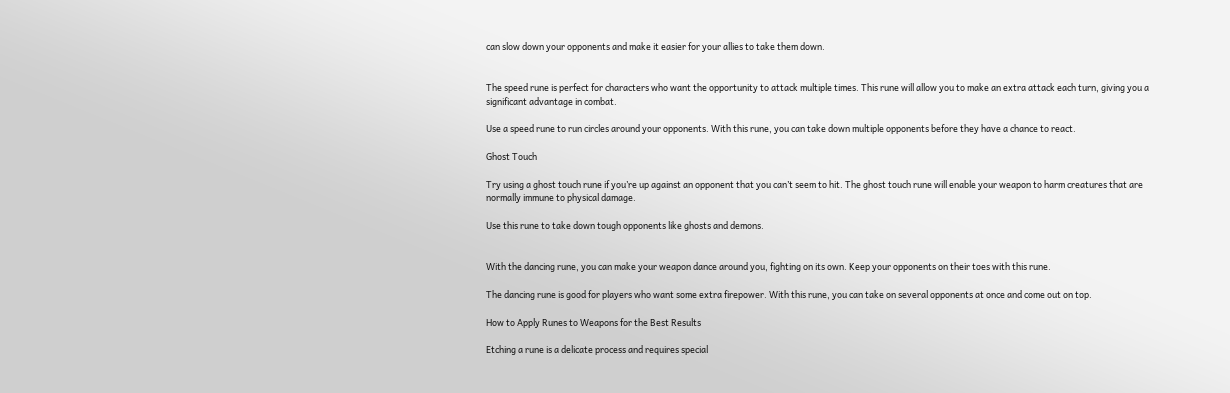can slow down your opponents and make it easier for your allies to take them down.


The speed rune is perfect for characters who want the opportunity to attack multiple times. This rune will allow you to make an extra attack each turn, giving you a significant advantage in combat.

Use a speed rune to run circles around your opponents. With this rune, you can take down multiple opponents before they have a chance to react.

Ghost Touch

Try using a ghost touch rune if you’re up against an opponent that you can’t seem to hit. The ghost touch rune will enable your weapon to harm creatures that are normally immune to physical damage.

Use this rune to take down tough opponents like ghosts and demons.


With the dancing rune, you can make your weapon dance around you, fighting on its own. Keep your opponents on their toes with this rune.

The dancing rune is good for players who want some extra firepower. With this rune, you can take on several opponents at once and come out on top.

How to Apply Runes to Weapons for the Best Results

Etching a rune is a delicate process and requires special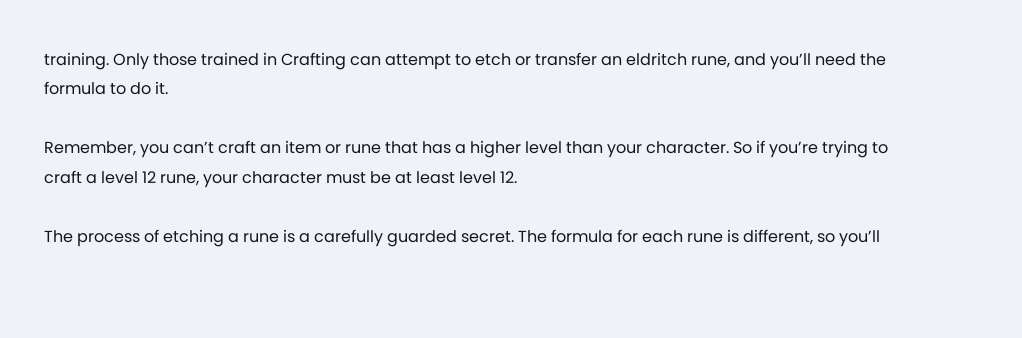training. Only those trained in Crafting can attempt to etch or transfer an eldritch rune, and you’ll need the formula to do it.

Remember, you can’t craft an item or rune that has a higher level than your character. So if you’re trying to craft a level 12 rune, your character must be at least level 12.

The process of etching a rune is a carefully guarded secret. The formula for each rune is different, so you’ll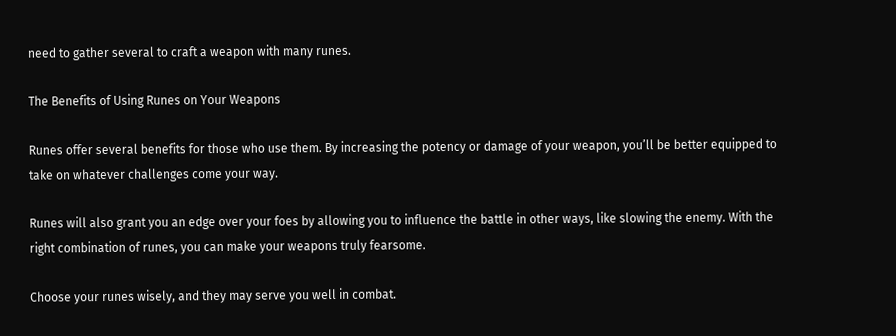need to gather several to craft a weapon with many runes.

The Benefits of Using Runes on Your Weapons

Runes offer several benefits for those who use them. By increasing the potency or damage of your weapon, you’ll be better equipped to take on whatever challenges come your way.

Runes will also grant you an edge over your foes by allowing you to influence the battle in other ways, like slowing the enemy. With the right combination of runes, you can make your weapons truly fearsome.

Choose your runes wisely, and they may serve you well in combat.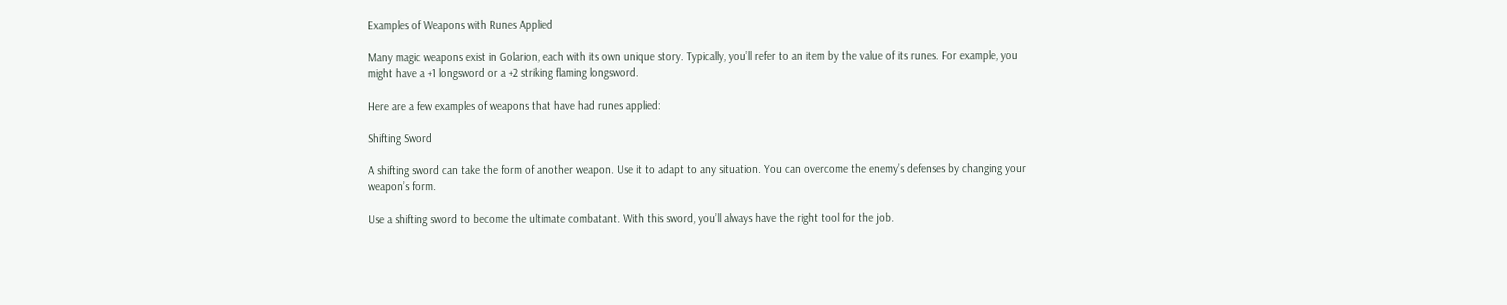Examples of Weapons with Runes Applied

Many magic weapons exist in Golarion, each with its own unique story. Typically, you’ll refer to an item by the value of its runes. For example, you might have a +1 longsword or a +2 striking flaming longsword.

Here are a few examples of weapons that have had runes applied:

Shifting Sword

A shifting sword can take the form of another weapon. Use it to adapt to any situation. You can overcome the enemy’s defenses by changing your weapon’s form.

Use a shifting sword to become the ultimate combatant. With this sword, you’ll always have the right tool for the job.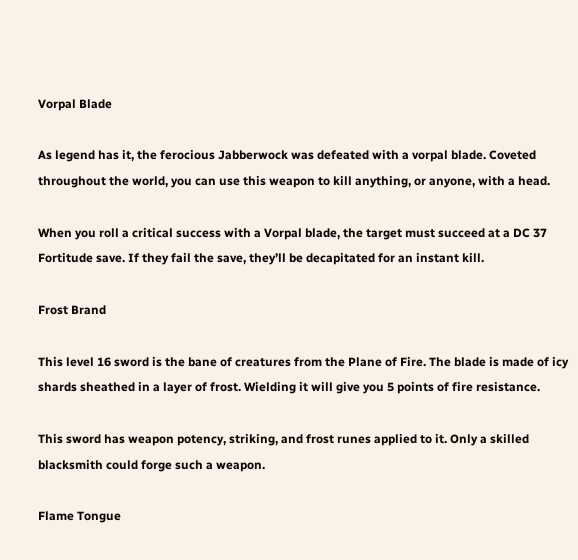Vorpal Blade

As legend has it, the ferocious Jabberwock was defeated with a vorpal blade. Coveted throughout the world, you can use this weapon to kill anything, or anyone, with a head.

When you roll a critical success with a Vorpal blade, the target must succeed at a DC 37 Fortitude save. If they fail the save, they’ll be decapitated for an instant kill.

Frost Brand

This level 16 sword is the bane of creatures from the Plane of Fire. The blade is made of icy shards sheathed in a layer of frost. Wielding it will give you 5 points of fire resistance.

This sword has weapon potency, striking, and frost runes applied to it. Only a skilled blacksmith could forge such a weapon.

Flame Tongue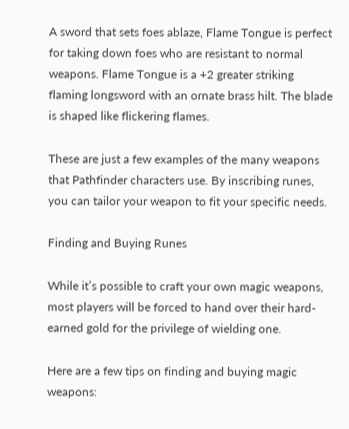A sword that sets foes ablaze, Flame Tongue is perfect for taking down foes who are resistant to normal weapons. Flame Tongue is a +2 greater striking flaming longsword with an ornate brass hilt. The blade is shaped like flickering flames.

These are just a few examples of the many weapons that Pathfinder characters use. By inscribing runes, you can tailor your weapon to fit your specific needs.

Finding and Buying Runes

While it’s possible to craft your own magic weapons, most players will be forced to hand over their hard-earned gold for the privilege of wielding one.

Here are a few tips on finding and buying magic weapons: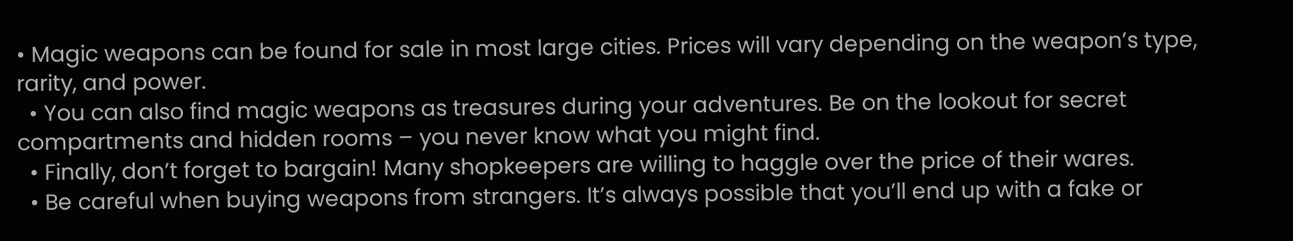• Magic weapons can be found for sale in most large cities. Prices will vary depending on the weapon’s type, rarity, and power.
  • You can also find magic weapons as treasures during your adventures. Be on the lookout for secret compartments and hidden rooms – you never know what you might find.
  • Finally, don’t forget to bargain! Many shopkeepers are willing to haggle over the price of their wares.
  • Be careful when buying weapons from strangers. It’s always possible that you’ll end up with a fake or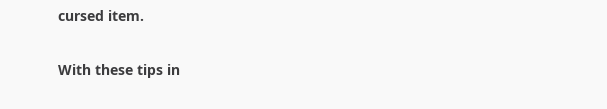cursed item.

With these tips in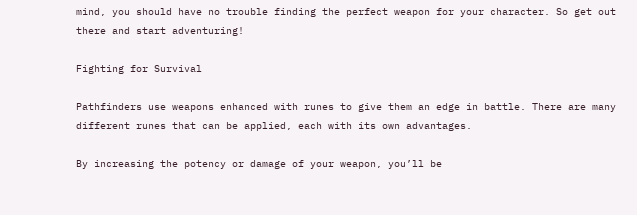mind, you should have no trouble finding the perfect weapon for your character. So get out there and start adventuring!

Fighting for Survival

Pathfinders use weapons enhanced with runes to give them an edge in battle. There are many different runes that can be applied, each with its own advantages.

By increasing the potency or damage of your weapon, you’ll be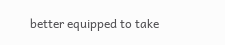better equipped to take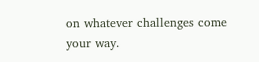on whatever challenges come your way.